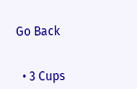Go Back


  • 3 Cups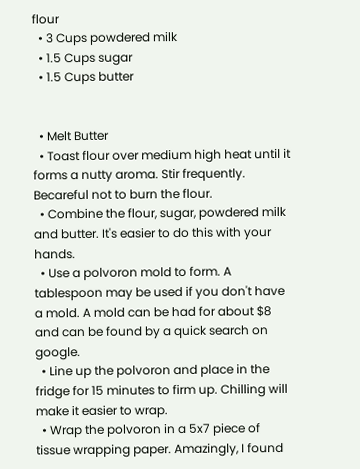flour
  • 3 Cups powdered milk
  • 1.5 Cups sugar
  • 1.5 Cups butter


  • Melt Butter
  • Toast flour over medium high heat until it forms a nutty aroma. Stir frequently. Becareful not to burn the flour.
  • Combine the flour, sugar, powdered milk and butter. It's easier to do this with your hands.
  • Use a polvoron mold to form. A tablespoon may be used if you don't have a mold. A mold can be had for about $8 and can be found by a quick search on google.
  • Line up the polvoron and place in the fridge for 15 minutes to firm up. Chilling will make it easier to wrap.
  • Wrap the polvoron in a 5x7 piece of tissue wrapping paper. Amazingly, I found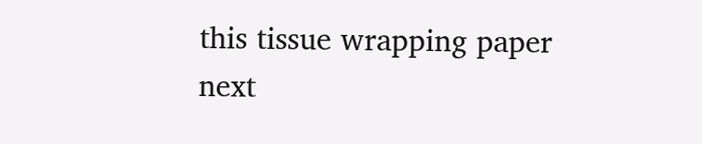this tissue wrapping paper next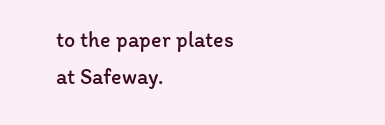to the paper plates at Safeway.